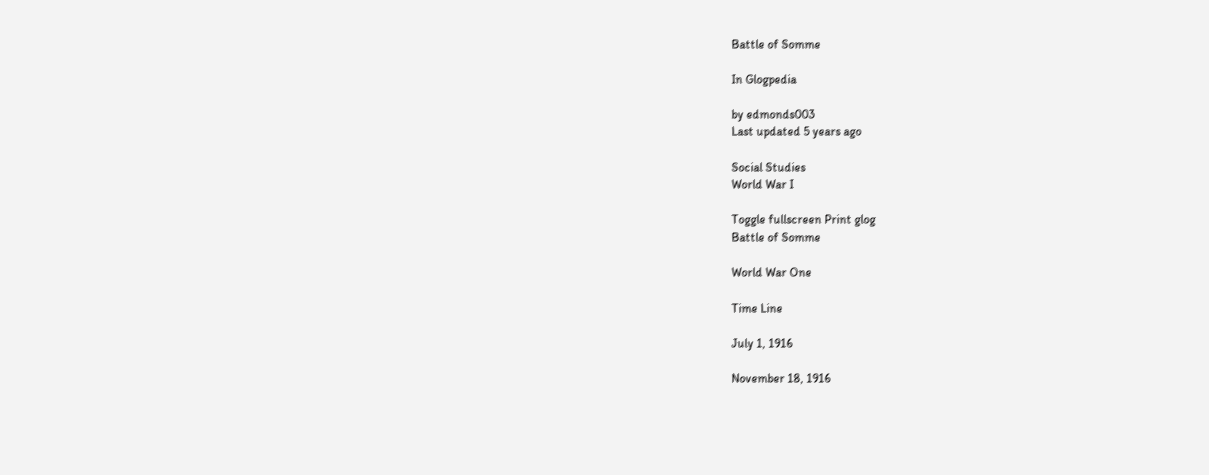Battle of Somme

In Glogpedia

by edmonds003
Last updated 5 years ago

Social Studies
World War I

Toggle fullscreen Print glog
Battle of Somme

World War One

Time Line

July 1, 1916

November 18, 1916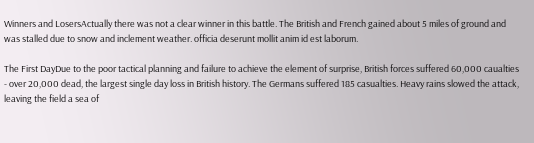Winners and LosersActually there was not a clear winner in this battle. The British and French gained about 5 miles of ground and was stalled due to snow and inclement weather. officia deserunt mollit anim id est laborum.

The First DayDue to the poor tactical planning and failure to achieve the element of surprise, British forces suffered 60,000 caualties - over 20,000 dead, the largest single day loss in British history. The Germans suffered 185 casualties. Heavy rains slowed the attack, leaving the field a sea of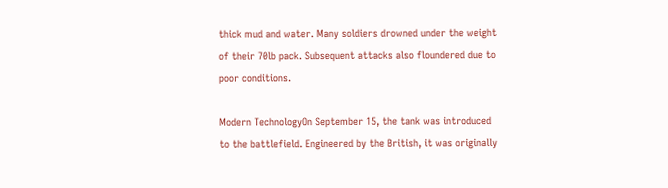thick mud and water. Many soldiers drowned under the weight of their 70lb pack. Subsequent attacks also floundered due to poor conditions.

Modern TechnologyOn September 15, the tank was introduced to the battlefield. Engineered by the British, it was originally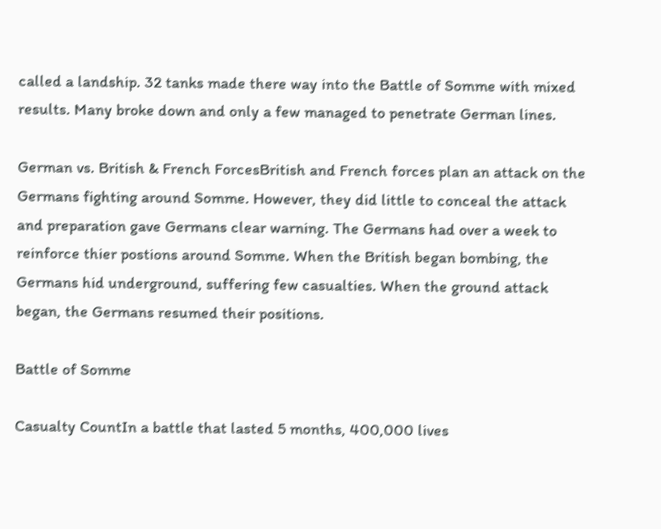called a landship. 32 tanks made there way into the Battle of Somme with mixed results. Many broke down and only a few managed to penetrate German lines.

German vs. British & French ForcesBritish and French forces plan an attack on the Germans fighting around Somme. However, they did little to conceal the attack and preparation gave Germans clear warning. The Germans had over a week to reinforce thier postions around Somme. When the British began bombing, the Germans hid underground, suffering few casualties. When the ground attack began, the Germans resumed their positions.

Battle of Somme

Casualty CountIn a battle that lasted 5 months, 400,000 lives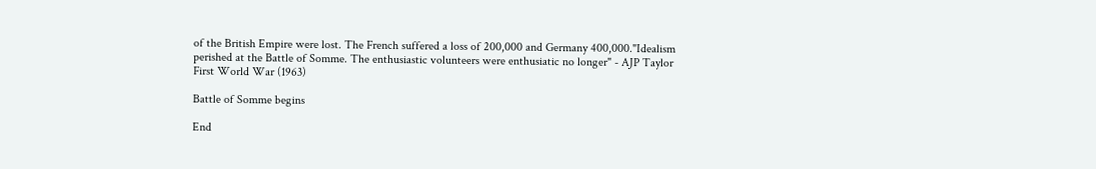of the British Empire were lost. The French suffered a loss of 200,000 and Germany 400,000."Idealism perished at the Battle of Somme. The enthusiastic volunteers were enthusiatic no longer" - AJP Taylor First World War (1963)

Battle of Somme begins

End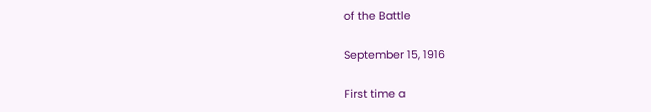of the Battle

September 15, 1916

First time a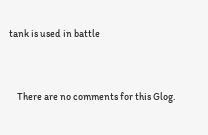tank is used in battle


    There are no comments for this Glog.